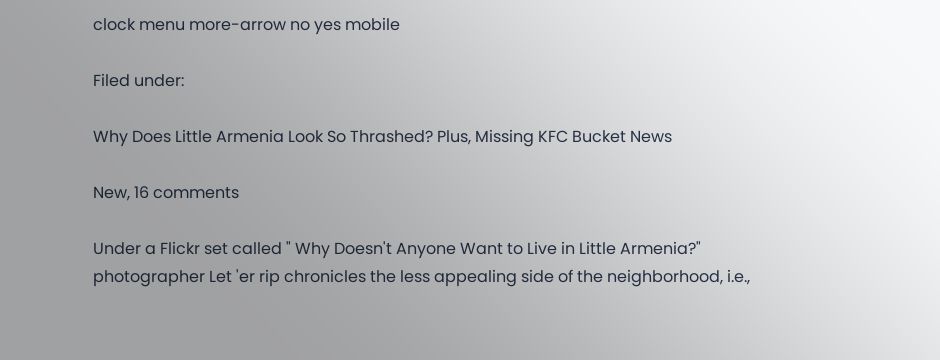clock menu more-arrow no yes mobile

Filed under:

Why Does Little Armenia Look So Thrashed? Plus, Missing KFC Bucket News

New, 16 comments

Under a Flickr set called " Why Doesn't Anyone Want to Live in Little Armenia?" photographer Let 'er rip chronicles the less appealing side of the neighborhood, i.e.,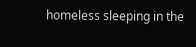homeless sleeping in the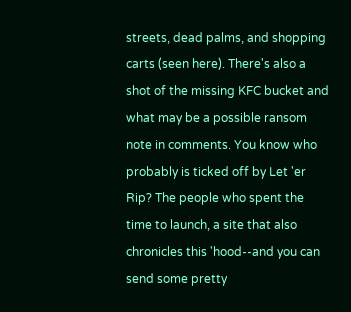streets, dead palms, and shopping carts (seen here). There's also a shot of the missing KFC bucket and what may be a possible ransom note in comments. You know who probably is ticked off by Let 'er Rip? The people who spent the time to launch, a site that also chronicles this 'hood--and you can send some pretty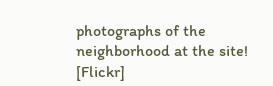photographs of the neighborhood at the site! [Flickr]